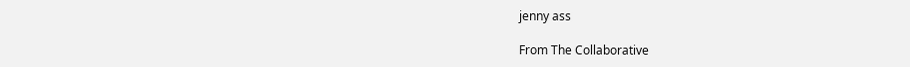jenny ass

From The Collaborative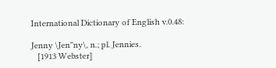International Dictionary of English v.0.48:

Jenny \Jen"ny\, n.; pl. Jennies.
   [1913 Webster]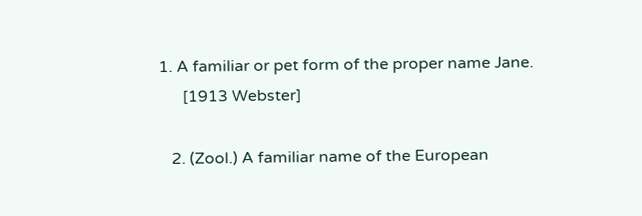1. A familiar or pet form of the proper name Jane.
      [1913 Webster]

   2. (Zool.) A familiar name of the European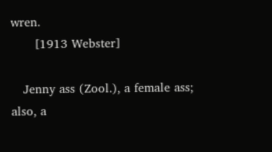wren.
      [1913 Webster]

   Jenny ass (Zool.), a female ass; also, a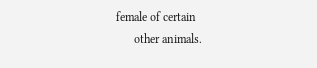female of certain
      other animals.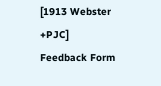[1913 Webster +PJC]
Feedback Form